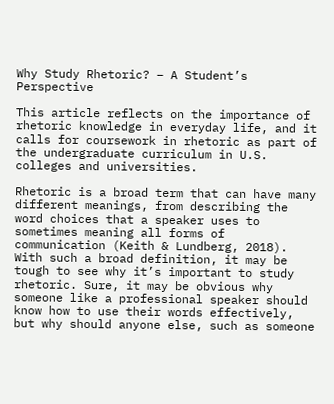Why Study Rhetoric? – A Student’s Perspective

This article reflects on the importance of rhetoric knowledge in everyday life, and it calls for coursework in rhetoric as part of the undergraduate curriculum in U.S. colleges and universities.

Rhetoric is a broad term that can have many different meanings, from describing the word choices that a speaker uses to sometimes meaning all forms of communication (Keith & Lundberg, 2018). With such a broad definition, it may be tough to see why it’s important to study rhetoric. Sure, it may be obvious why someone like a professional speaker should know how to use their words effectively, but why should anyone else, such as someone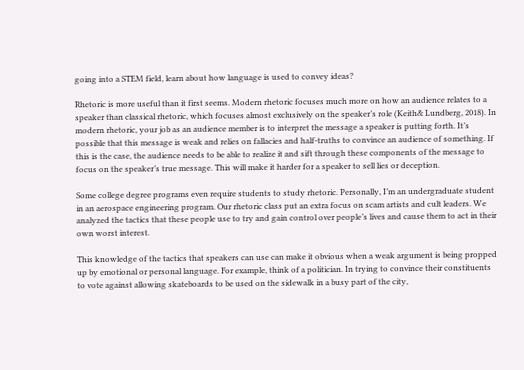going into a STEM field, learn about how language is used to convey ideas?

Rhetoric is more useful than it first seems. Modern rhetoric focuses much more on how an audience relates to a speaker than classical rhetoric, which focuses almost exclusively on the speaker’s role (Keith& Lundberg, 2018). In modern rhetoric, your job as an audience member is to interpret the message a speaker is putting forth. It’s possible that this message is weak and relies on fallacies and half-truths to convince an audience of something. If this is the case, the audience needs to be able to realize it and sift through these components of the message to focus on the speaker’s true message. This will make it harder for a speaker to sell lies or deception.

Some college degree programs even require students to study rhetoric. Personally, I’m an undergraduate student in an aerospace engineering program. Our rhetoric class put an extra focus on scam artists and cult leaders. We analyzed the tactics that these people use to try and gain control over people’s lives and cause them to act in their own worst interest.

This knowledge of the tactics that speakers can use can make it obvious when a weak argument is being propped up by emotional or personal language. For example, think of a politician. In trying to convince their constituents to vote against allowing skateboards to be used on the sidewalk in a busy part of the city,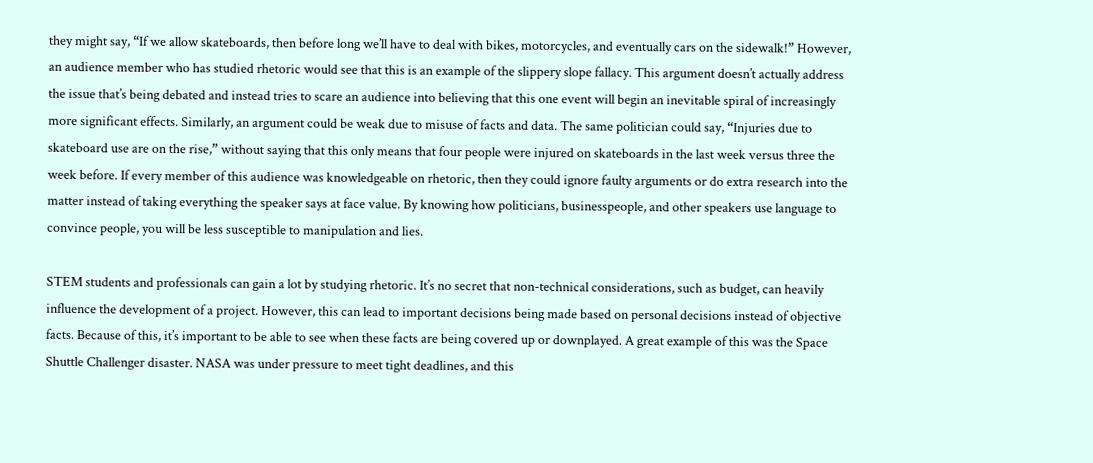they might say, “If we allow skateboards, then before long we’ll have to deal with bikes, motorcycles, and eventually cars on the sidewalk!” However, an audience member who has studied rhetoric would see that this is an example of the slippery slope fallacy. This argument doesn’t actually address the issue that’s being debated and instead tries to scare an audience into believing that this one event will begin an inevitable spiral of increasingly more significant effects. Similarly, an argument could be weak due to misuse of facts and data. The same politician could say, “Injuries due to skateboard use are on the rise,” without saying that this only means that four people were injured on skateboards in the last week versus three the week before. If every member of this audience was knowledgeable on rhetoric, then they could ignore faulty arguments or do extra research into the matter instead of taking everything the speaker says at face value. By knowing how politicians, businesspeople, and other speakers use language to convince people, you will be less susceptible to manipulation and lies.

STEM students and professionals can gain a lot by studying rhetoric. It’s no secret that non-technical considerations, such as budget, can heavily influence the development of a project. However, this can lead to important decisions being made based on personal decisions instead of objective facts. Because of this, it’s important to be able to see when these facts are being covered up or downplayed. A great example of this was the Space Shuttle Challenger disaster. NASA was under pressure to meet tight deadlines, and this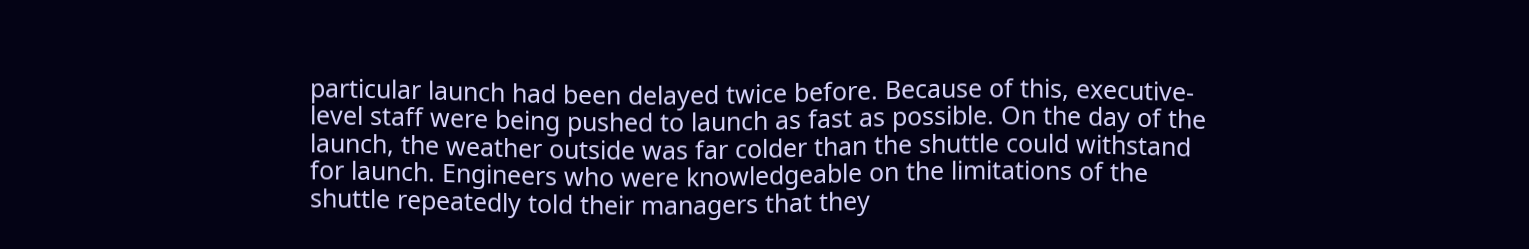particular launch had been delayed twice before. Because of this, executive-level staff were being pushed to launch as fast as possible. On the day of the launch, the weather outside was far colder than the shuttle could withstand for launch. Engineers who were knowledgeable on the limitations of the shuttle repeatedly told their managers that they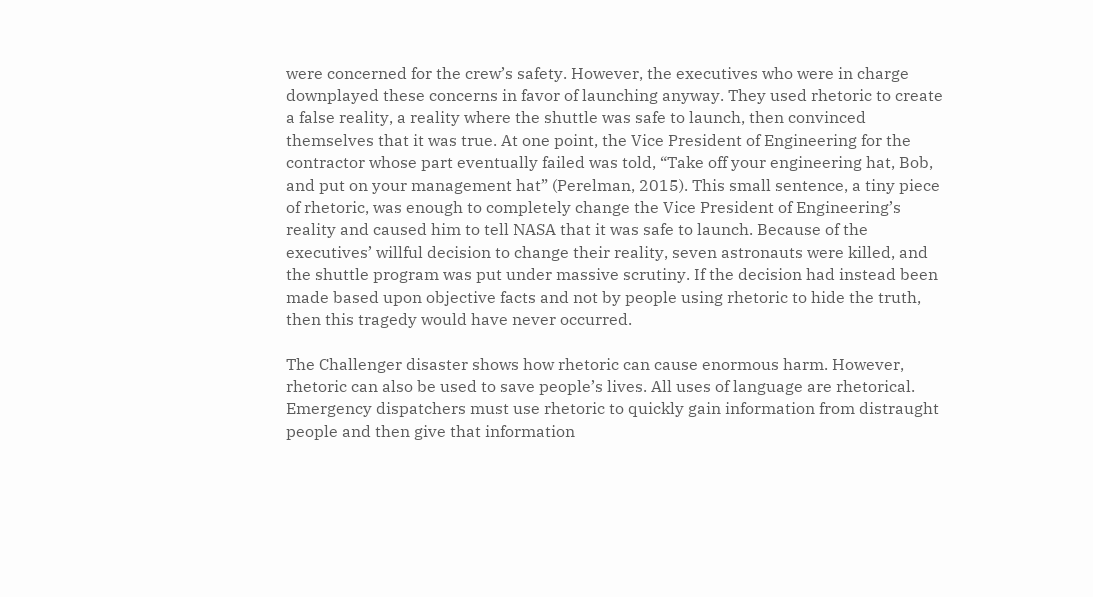were concerned for the crew’s safety. However, the executives who were in charge downplayed these concerns in favor of launching anyway. They used rhetoric to create a false reality, a reality where the shuttle was safe to launch, then convinced themselves that it was true. At one point, the Vice President of Engineering for the contractor whose part eventually failed was told, “Take off your engineering hat, Bob, and put on your management hat” (Perelman, 2015). This small sentence, a tiny piece of rhetoric, was enough to completely change the Vice President of Engineering’s reality and caused him to tell NASA that it was safe to launch. Because of the executives’ willful decision to change their reality, seven astronauts were killed, and the shuttle program was put under massive scrutiny. If the decision had instead been made based upon objective facts and not by people using rhetoric to hide the truth, then this tragedy would have never occurred.

The Challenger disaster shows how rhetoric can cause enormous harm. However, rhetoric can also be used to save people’s lives. All uses of language are rhetorical. Emergency dispatchers must use rhetoric to quickly gain information from distraught people and then give that information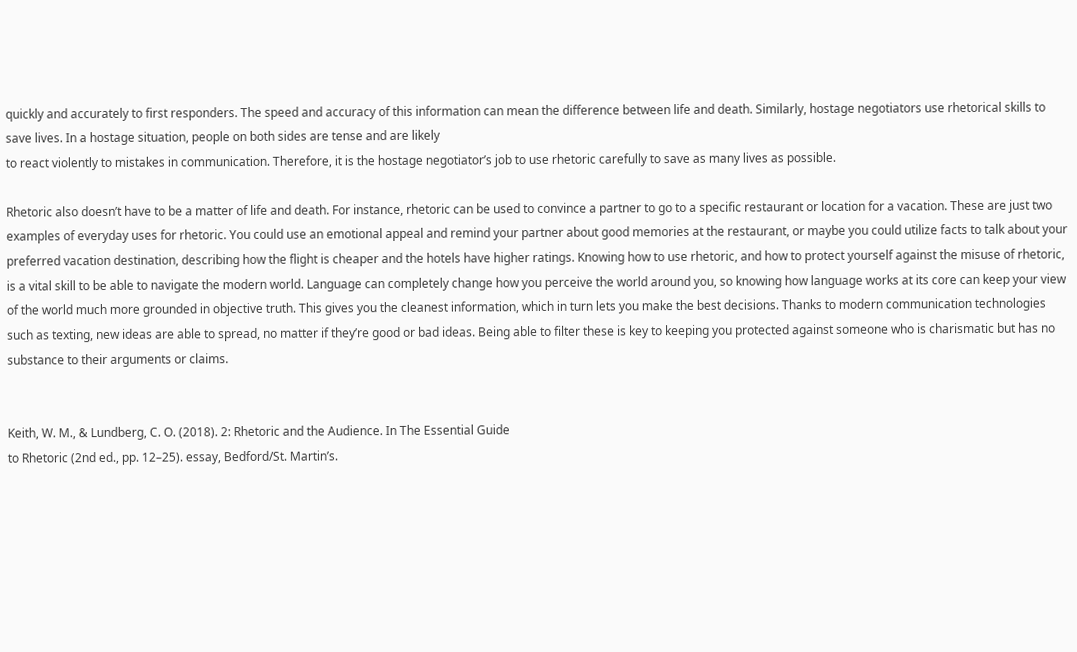quickly and accurately to first responders. The speed and accuracy of this information can mean the difference between life and death. Similarly, hostage negotiators use rhetorical skills to save lives. In a hostage situation, people on both sides are tense and are likely
to react violently to mistakes in communication. Therefore, it is the hostage negotiator’s job to use rhetoric carefully to save as many lives as possible.

Rhetoric also doesn’t have to be a matter of life and death. For instance, rhetoric can be used to convince a partner to go to a specific restaurant or location for a vacation. These are just two examples of everyday uses for rhetoric. You could use an emotional appeal and remind your partner about good memories at the restaurant, or maybe you could utilize facts to talk about your preferred vacation destination, describing how the flight is cheaper and the hotels have higher ratings. Knowing how to use rhetoric, and how to protect yourself against the misuse of rhetoric, is a vital skill to be able to navigate the modern world. Language can completely change how you perceive the world around you, so knowing how language works at its core can keep your view of the world much more grounded in objective truth. This gives you the cleanest information, which in turn lets you make the best decisions. Thanks to modern communication technologies such as texting, new ideas are able to spread, no matter if they’re good or bad ideas. Being able to filter these is key to keeping you protected against someone who is charismatic but has no substance to their arguments or claims.


Keith, W. M., & Lundberg, C. O. (2018). 2: Rhetoric and the Audience. In The Essential Guide
to Rhetoric (2nd ed., pp. 12–25). essay, Bedford/St. Martin’s.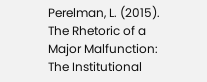Perelman, L. (2015). The Rhetoric of a Major Malfunction: The Institutional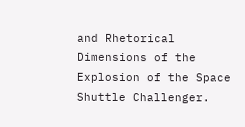and Rhetorical
Dimensions of the Explosion of the Space Shuttle Challenger.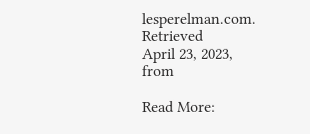lesperelman.com. Retrieved
April 23, 2023, from

Read More: